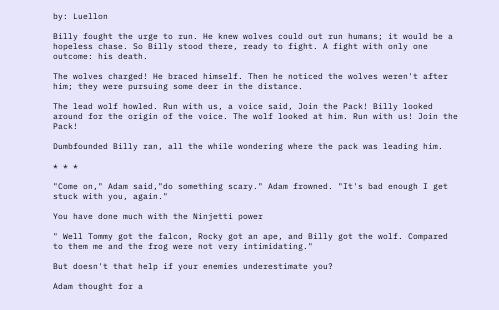by: Luellon

Billy fought the urge to run. He knew wolves could out run humans; it would be a hopeless chase. So Billy stood there, ready to fight. A fight with only one outcome: his death.

The wolves charged! He braced himself. Then he noticed the wolves weren't after him; they were pursuing some deer in the distance.

The lead wolf howled. Run with us, a voice said, Join the Pack! Billy looked around for the origin of the voice. The wolf looked at him. Run with us! Join the Pack!

Dumbfounded Billy ran, all the while wondering where the pack was leading him.

* * *

"Come on," Adam said,"do something scary." Adam frowned. "It's bad enough I get stuck with you, again."

You have done much with the Ninjetti power

" Well Tommy got the falcon, Rocky got an ape, and Billy got the wolf. Compared to them me and the frog were not very intimidating."

But doesn't that help if your enemies underestimate you?

Adam thought for a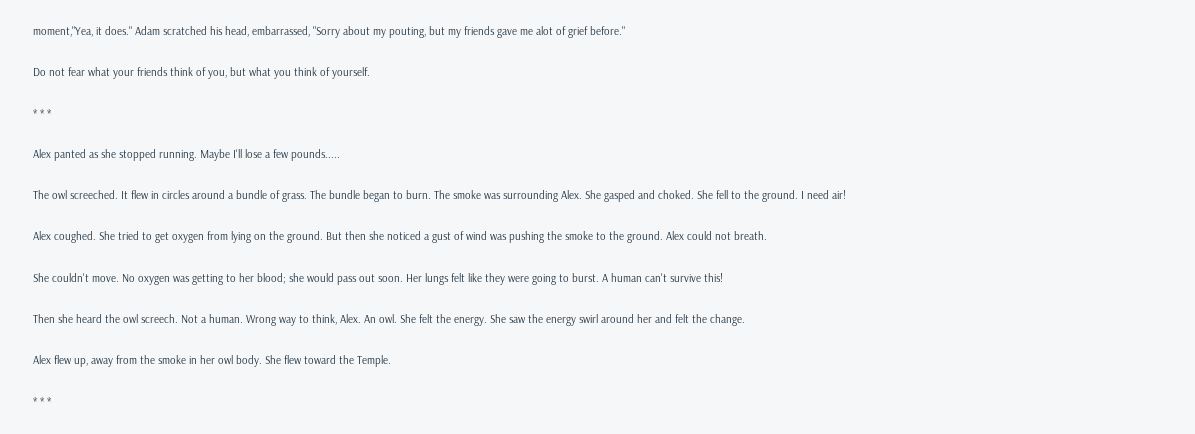moment,"Yea, it does." Adam scratched his head, embarrassed, "Sorry about my pouting, but my friends gave me alot of grief before."

Do not fear what your friends think of you, but what you think of yourself.

* * *

Alex panted as she stopped running. Maybe I'll lose a few pounds.....

The owl screeched. It flew in circles around a bundle of grass. The bundle began to burn. The smoke was surrounding Alex. She gasped and choked. She fell to the ground. I need air!

Alex coughed. She tried to get oxygen from lying on the ground. But then she noticed a gust of wind was pushing the smoke to the ground. Alex could not breath.

She couldn't move. No oxygen was getting to her blood; she would pass out soon. Her lungs felt like they were going to burst. A human can't survive this!

Then she heard the owl screech. Not a human. Wrong way to think, Alex. An owl. She felt the energy. She saw the energy swirl around her and felt the change.

Alex flew up, away from the smoke in her owl body. She flew toward the Temple.

* * *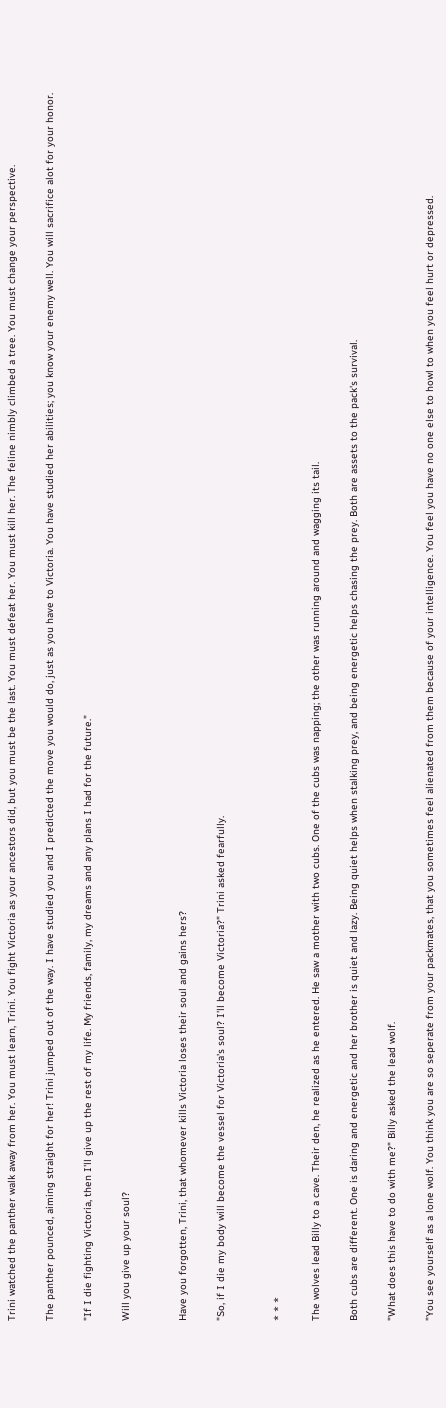Trini watched the panther walk away from her. You must learn, Trini. You fight Victoria as your ancestors did, but you must be the last. You must defeat her. You must kill her. The feline nimbly climbed a tree. You must change your perspective.

The panther pounced, aiming straight for her! Trini jumped out of the way. I have studied you and I predicted the move you would do, just as you have to Victoria. You have studied her abilities; you know your enemy well. You will sacrifice alot for your honor.

"If I die fighting Victoria, then I'll give up the rest of my life. My friends, family, my dreams and any plans I had for the future."

Will you give up your soul?


Have you forgotten, Trini, that whomever kills Victoria loses their soul and gains hers?

"So, if I die my body will become the vessel for Victoria's soul? I'll become Victoria?" Trini asked fearfully.


* * *

The wolves lead Billy to a cave. Their den, he realized as he entered. He saw a mother with two cubs. One of the cubs was napping; the other was running around and wagging its tail.

Both cubs are different. One is daring and energetic and her brother is quiet and lazy. Being quiet helps when stalking prey, and being energetic helps chasing the prey. Both are assets to the pack's survival.

"What does this have to do with me?" Billy asked the lead wolf.

"You see yourself as a lone wolf. You think you are so seperate from your packmates, that you sometimes feel alienated from them because of your intelligence. You feel you have no one else to howl to when you feel hurt or depressed.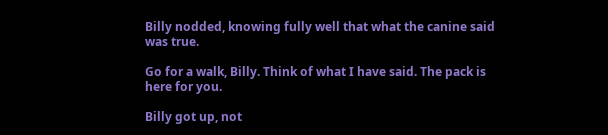Billy nodded, knowing fully well that what the canine said was true.

Go for a walk, Billy. Think of what I have said. The pack is here for you.

Billy got up, not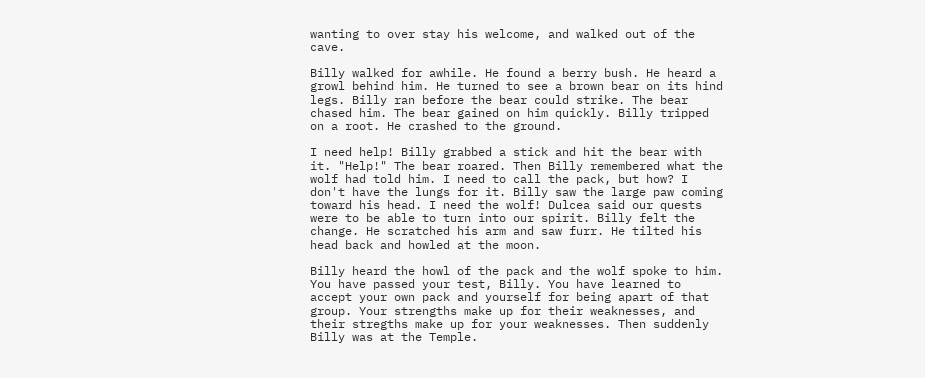wanting to over stay his welcome, and walked out of the cave.

Billy walked for awhile. He found a berry bush. He heard a growl behind him. He turned to see a brown bear on its hind legs. Billy ran before the bear could strike. The bear chased him. The bear gained on him quickly. Billy tripped on a root. He crashed to the ground.

I need help! Billy grabbed a stick and hit the bear with it. "Help!" The bear roared. Then Billy remembered what the wolf had told him. I need to call the pack, but how? I don't have the lungs for it. Billy saw the large paw coming toward his head. I need the wolf! Dulcea said our quests were to be able to turn into our spirit. Billy felt the change. He scratched his arm and saw furr. He tilted his head back and howled at the moon.

Billy heard the howl of the pack and the wolf spoke to him. You have passed your test, Billy. You have learned to accept your own pack and yourself for being apart of that group. Your strengths make up for their weaknesses, and their stregths make up for your weaknesses. Then suddenly Billy was at the Temple.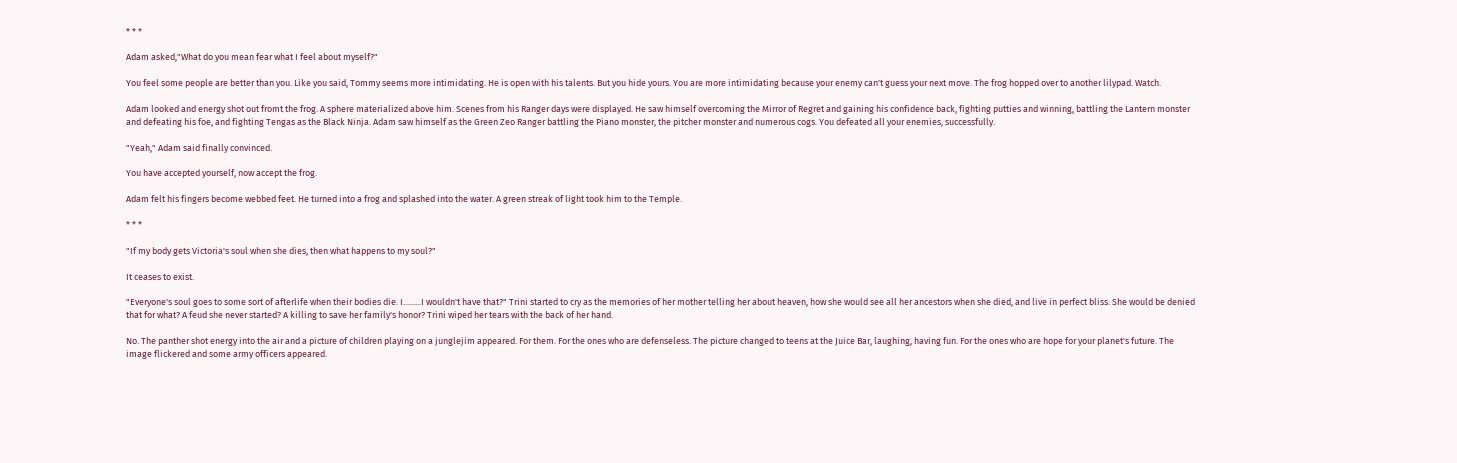* * *

Adam asked,"What do you mean fear what I feel about myself?"

You feel some people are better than you. Like you said, Tommy seems more intimidating. He is open with his talents. But you hide yours. You are more intimidating because your enemy can't guess your next move. The frog hopped over to another lilypad. Watch.

Adam looked and energy shot out fromt the frog. A sphere materialized above him. Scenes from his Ranger days were displayed. He saw himself overcoming the Mirror of Regret and gaining his confidence back, fighting putties and winning, battling the Lantern monster and defeating his foe, and fighting Tengas as the Black Ninja. Adam saw himself as the Green Zeo Ranger battling the Piano monster, the pitcher monster and numerous cogs. You defeated all your enemies, successfully.

"Yeah," Adam said finally convinced.

You have accepted yourself, now accept the frog.

Adam felt his fingers become webbed feet. He turned into a frog and splashed into the water. A green streak of light took him to the Temple.

* * *

"If my body gets Victoria's soul when she dies, then what happens to my soul?"

It ceases to exist.

"Everyone's soul goes to some sort of afterlife when their bodies die. I.........I wouldn't have that?" Trini started to cry as the memories of her mother telling her about heaven, how she would see all her ancestors when she died, and live in perfect bliss. She would be denied that for what? A feud she never started? A killing to save her family's honor? Trini wiped her tears with the back of her hand.

No. The panther shot energy into the air and a picture of children playing on a junglejim appeared. For them. For the ones who are defenseless. The picture changed to teens at the Juice Bar, laughing, having fun. For the ones who are hope for your planet's future. The image flickered and some army officers appeared.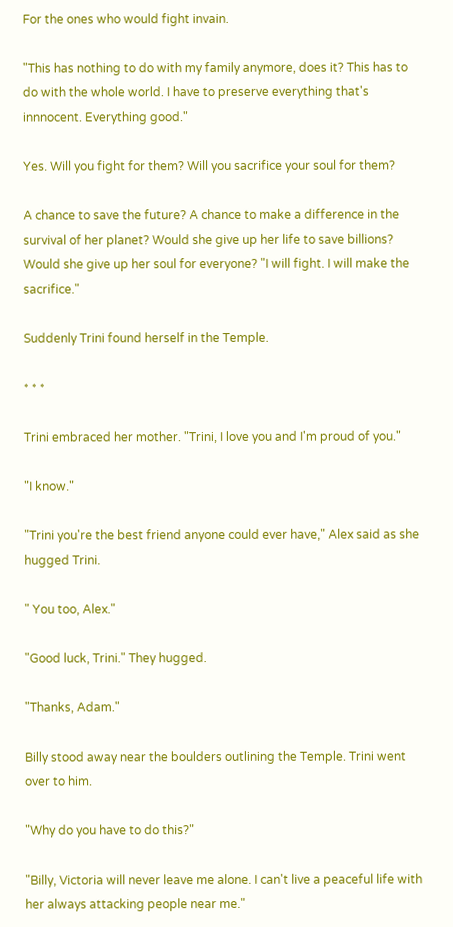For the ones who would fight invain.

"This has nothing to do with my family anymore, does it? This has to do with the whole world. I have to preserve everything that's innnocent. Everything good."

Yes. Will you fight for them? Will you sacrifice your soul for them?

A chance to save the future? A chance to make a difference in the survival of her planet? Would she give up her life to save billions? Would she give up her soul for everyone? "I will fight. I will make the sacrifice."

Suddenly Trini found herself in the Temple.

* * *

Trini embraced her mother. "Trini, I love you and I'm proud of you."

"I know."

"Trini you're the best friend anyone could ever have," Alex said as she hugged Trini.

" You too, Alex."

"Good luck, Trini." They hugged.

"Thanks, Adam."

Billy stood away near the boulders outlining the Temple. Trini went over to him.

"Why do you have to do this?"

"Billy, Victoria will never leave me alone. I can't live a peaceful life with her always attacking people near me."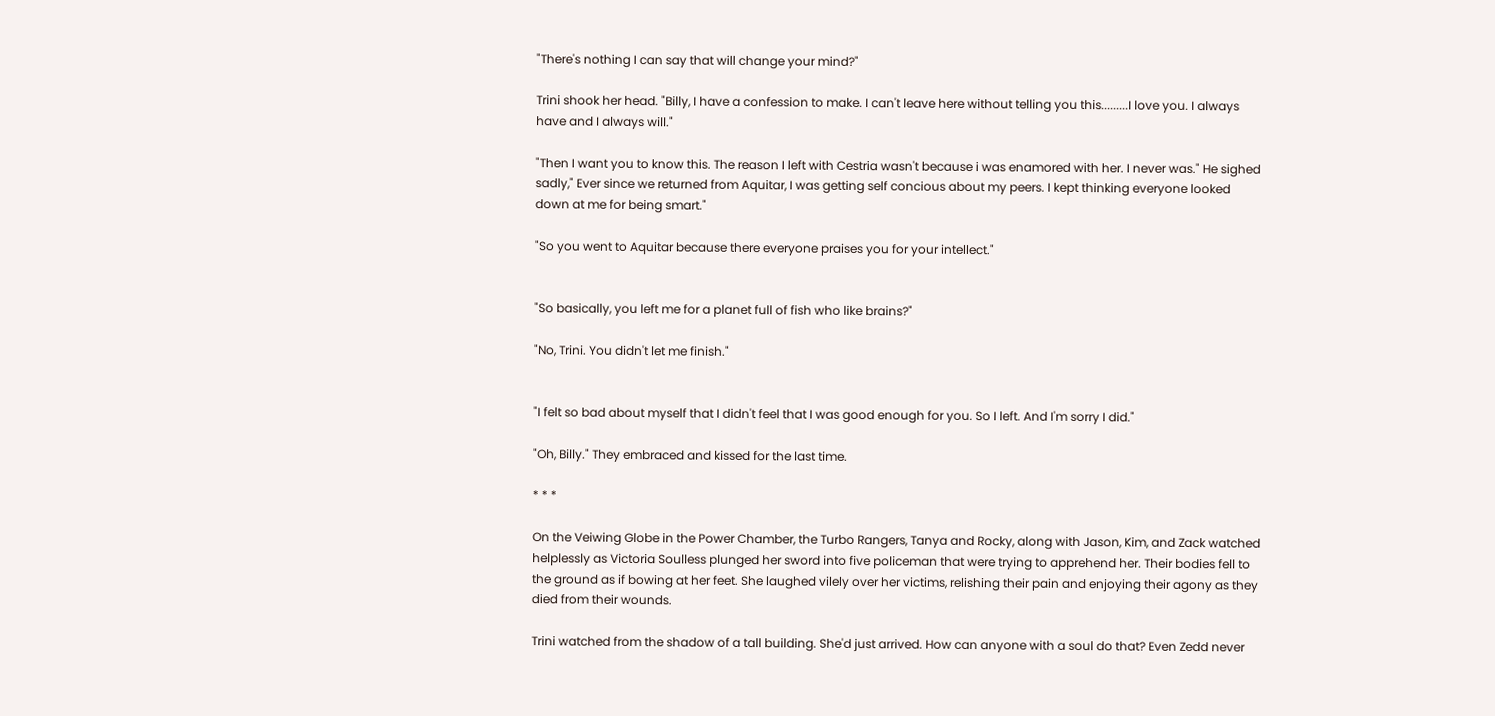"There's nothing I can say that will change your mind?"

Trini shook her head. "Billy, I have a confession to make. I can't leave here without telling you this.........I love you. I always have and I always will."

"Then I want you to know this. The reason I left with Cestria wasn't because i was enamored with her. I never was." He sighed sadly," Ever since we returned from Aquitar, I was getting self concious about my peers. I kept thinking everyone looked down at me for being smart."

"So you went to Aquitar because there everyone praises you for your intellect."


"So basically, you left me for a planet full of fish who like brains?"

"No, Trini. You didn't let me finish."


"I felt so bad about myself that I didn't feel that I was good enough for you. So I left. And I'm sorry I did."

"Oh, Billy." They embraced and kissed for the last time.

* * *

On the Veiwing Globe in the Power Chamber, the Turbo Rangers, Tanya and Rocky, along with Jason, Kim, and Zack watched helplessly as Victoria Soulless plunged her sword into five policeman that were trying to apprehend her. Their bodies fell to the ground as if bowing at her feet. She laughed vilely over her victims, relishing their pain and enjoying their agony as they died from their wounds.

Trini watched from the shadow of a tall building. She'd just arrived. How can anyone with a soul do that? Even Zedd never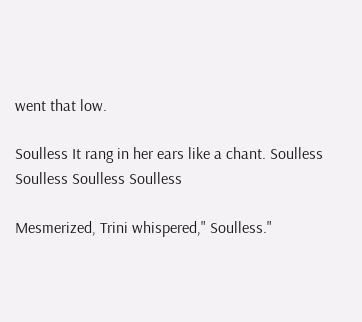went that low.

Soulless It rang in her ears like a chant. Soulless Soulless Soulless Soulless

Mesmerized, Trini whispered," Soulless."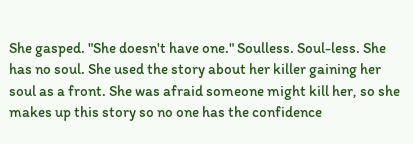She gasped. "She doesn't have one." Soulless. Soul-less. She has no soul. She used the story about her killer gaining her soul as a front. She was afraid someone might kill her, so she makes up this story so no one has the confidence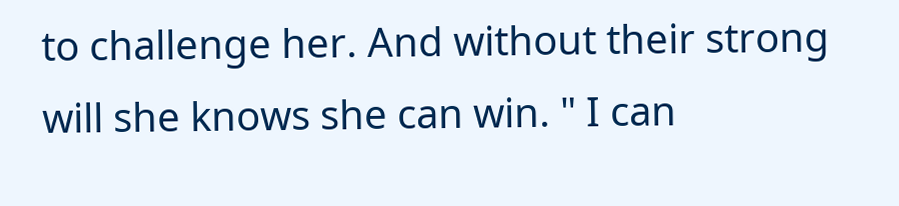to challenge her. And without their strong will she knows she can win. " I can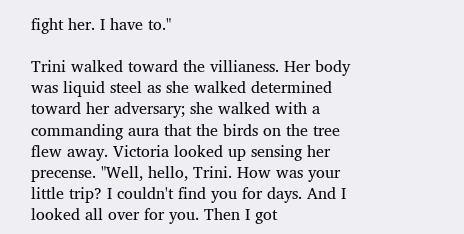fight her. I have to."

Trini walked toward the villianess. Her body was liquid steel as she walked determined toward her adversary; she walked with a commanding aura that the birds on the tree flew away. Victoria looked up sensing her precense. "Well, hello, Trini. How was your little trip? I couldn't find you for days. And I looked all over for you. Then I got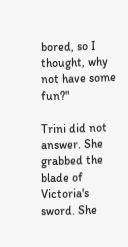bored, so I thought, why not have some fun?"

Trini did not answer. She grabbed the blade of Victoria's sword. She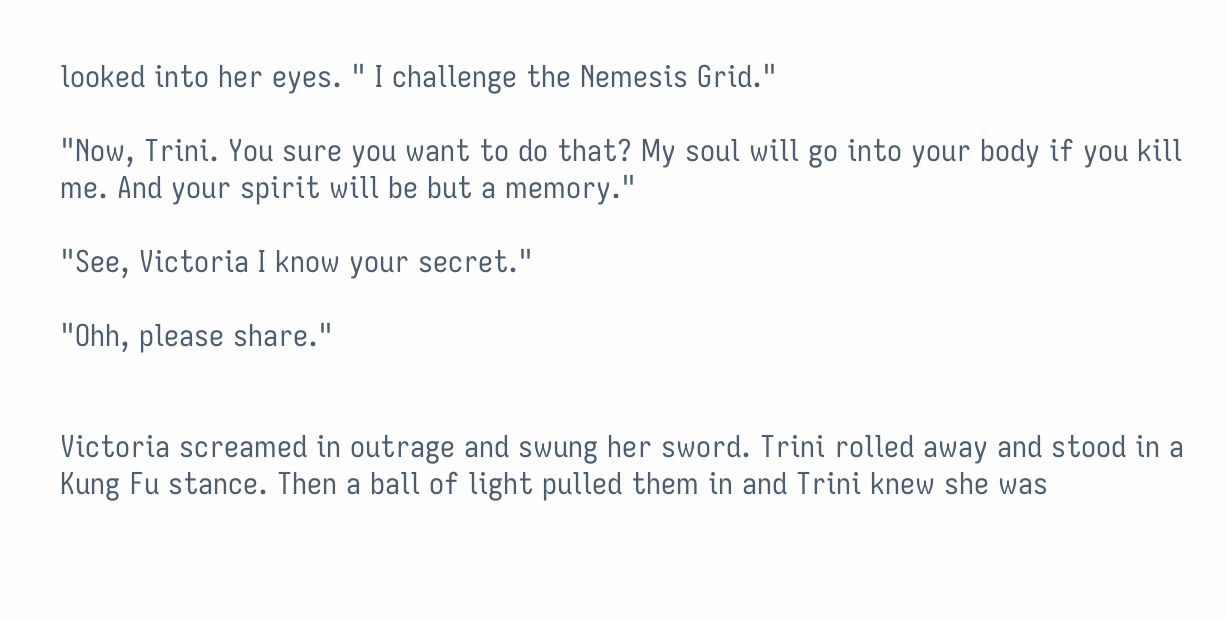looked into her eyes. " I challenge the Nemesis Grid."

"Now, Trini. You sure you want to do that? My soul will go into your body if you kill me. And your spirit will be but a memory."

"See, Victoria I know your secret."

"Ohh, please share."


Victoria screamed in outrage and swung her sword. Trini rolled away and stood in a Kung Fu stance. Then a ball of light pulled them in and Trini knew she was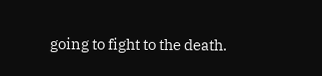going to fight to the death.